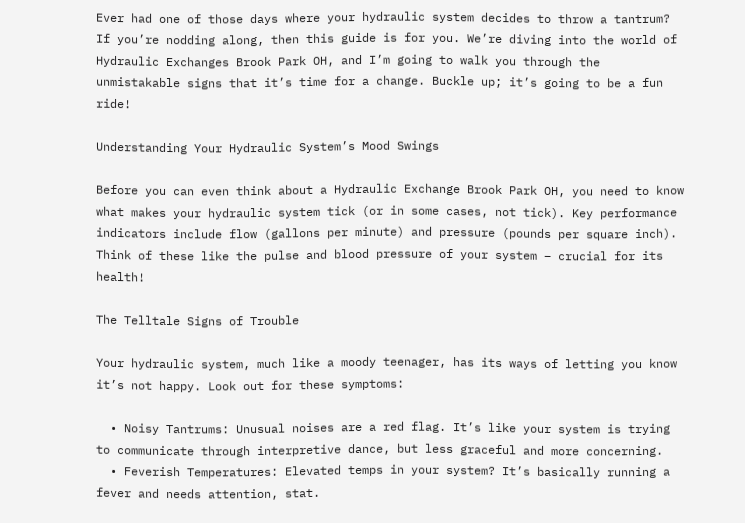Ever had one of those days where your hydraulic system decides to throw a tantrum? If you’re nodding along, then this guide is for you. We’re diving into the world of Hydraulic Exchanges Brook Park OH, and I’m going to walk you through the unmistakable signs that it’s time for a change. Buckle up; it’s going to be a fun ride!

Understanding Your Hydraulic System’s Mood Swings

Before you can even think about a Hydraulic Exchange Brook Park OH, you need to know what makes your hydraulic system tick (or in some cases, not tick). Key performance indicators include flow (gallons per minute) and pressure (pounds per square inch). Think of these like the pulse and blood pressure of your system – crucial for its health!

The Telltale Signs of Trouble

Your hydraulic system, much like a moody teenager, has its ways of letting you know it’s not happy. Look out for these symptoms:

  • Noisy Tantrums: Unusual noises are a red flag. It’s like your system is trying to communicate through interpretive dance, but less graceful and more concerning.
  • Feverish Temperatures: Elevated temps in your system? It’s basically running a fever and needs attention, stat.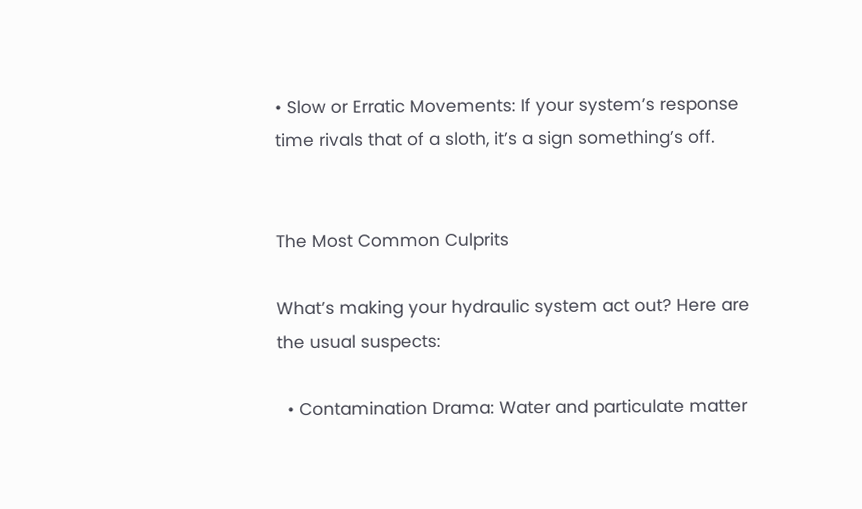• Slow or Erratic Movements: If your system’s response time rivals that of a sloth, it’s a sign something’s off.


The Most Common Culprits

What’s making your hydraulic system act out? Here are the usual suspects:

  • Contamination Drama: Water and particulate matter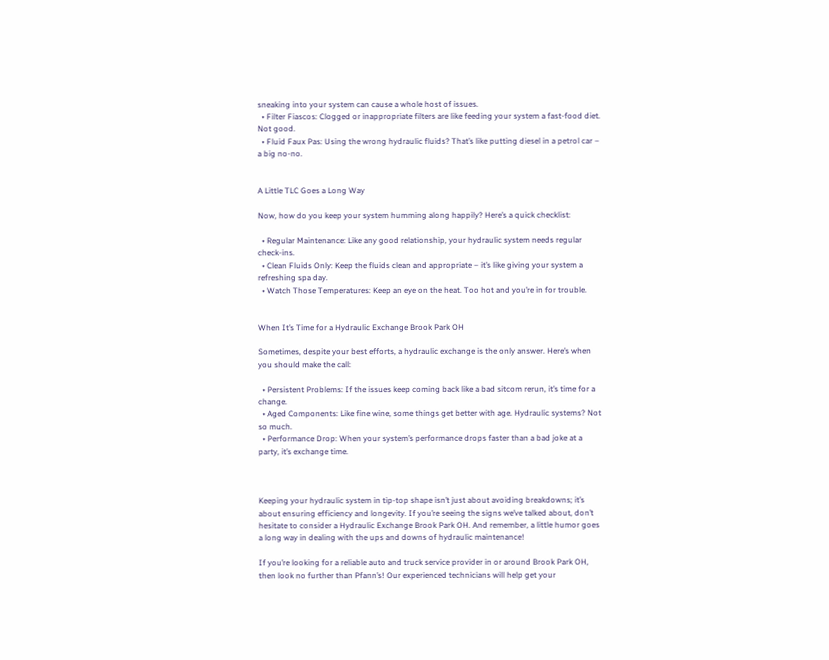sneaking into your system can cause a whole host of issues.
  • Filter Fiascos: Clogged or inappropriate filters are like feeding your system a fast-food diet. Not good.
  • Fluid Faux Pas: Using the wrong hydraulic fluids? That’s like putting diesel in a petrol car – a big no-no.


A Little TLC Goes a Long Way

Now, how do you keep your system humming along happily? Here’s a quick checklist:

  • Regular Maintenance: Like any good relationship, your hydraulic system needs regular check-ins.
  • Clean Fluids Only: Keep the fluids clean and appropriate – it’s like giving your system a refreshing spa day.
  • Watch Those Temperatures: Keep an eye on the heat. Too hot and you’re in for trouble.


When It’s Time for a Hydraulic Exchange Brook Park OH

Sometimes, despite your best efforts, a hydraulic exchange is the only answer. Here’s when you should make the call:

  • Persistent Problems: If the issues keep coming back like a bad sitcom rerun, it’s time for a change.
  • Aged Components: Like fine wine, some things get better with age. Hydraulic systems? Not so much.
  • Performance Drop: When your system’s performance drops faster than a bad joke at a party, it’s exchange time.



Keeping your hydraulic system in tip-top shape isn’t just about avoiding breakdowns; it’s about ensuring efficiency and longevity. If you’re seeing the signs we’ve talked about, don’t hesitate to consider a Hydraulic Exchange Brook Park OH. And remember, a little humor goes a long way in dealing with the ups and downs of hydraulic maintenance!

If you’re looking for a reliable auto and truck service provider in or around Brook Park OH, then look no further than Pfann’s! Our experienced technicians will help get your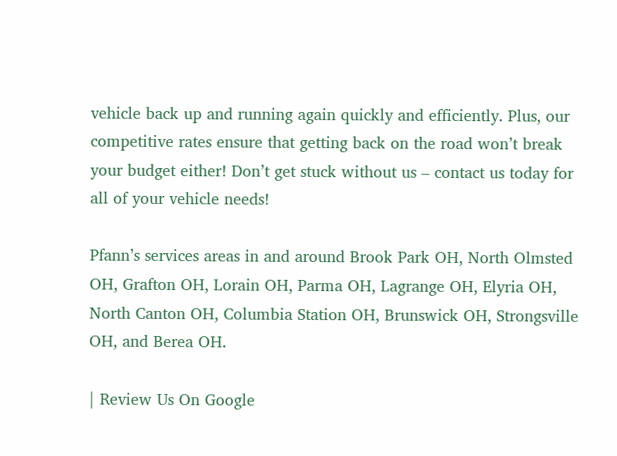vehicle back up and running again quickly and efficiently. Plus, our competitive rates ensure that getting back on the road won’t break your budget either! Don’t get stuck without us – contact us today for all of your vehicle needs!

Pfann’s services areas in and around Brook Park OH, North Olmsted OH, Grafton OH, Lorain OH, Parma OH, Lagrange OH, Elyria OH, North Canton OH, Columbia Station OH, Brunswick OH, Strongsville OH, and Berea OH.

| Review Us On Google